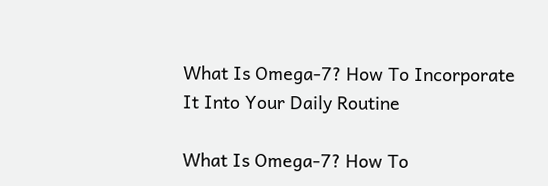What Is Omega-7? How To Incorporate It Into Your Daily Routine

What Is Omega-7? How To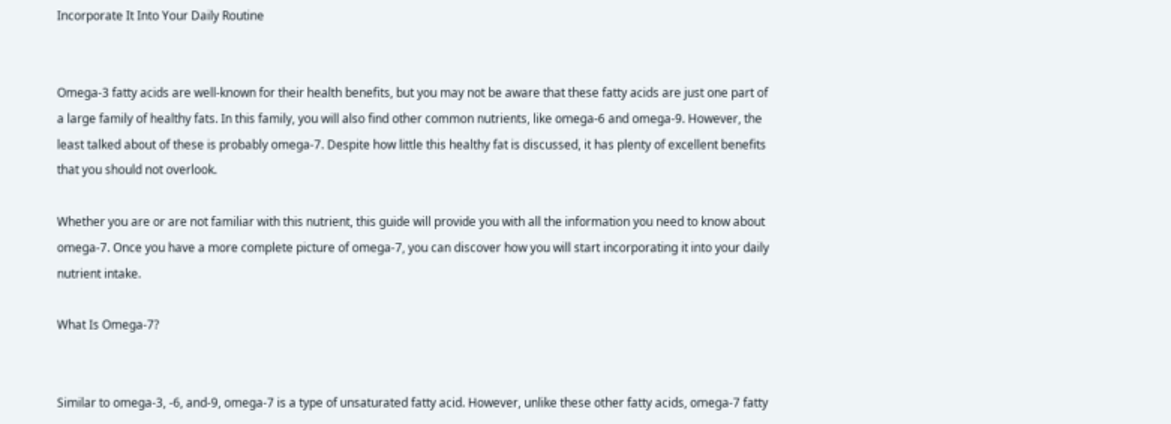Incorporate It Into Your Daily Routine


Omega-3 fatty acids are well-known for their health benefits, but you may not be aware that these fatty acids are just one part of a large family of healthy fats. In this family, you will also find other common nutrients, like omega-6 and omega-9. However, the least talked about of these is probably omega-7. Despite how little this healthy fat is discussed, it has plenty of excellent benefits that you should not overlook.

Whether you are or are not familiar with this nutrient, this guide will provide you with all the information you need to know about omega-7. Once you have a more complete picture of omega-7, you can discover how you will start incorporating it into your daily nutrient intake.

What Is Omega-7?


Similar to omega-3, -6, and-9, omega-7 is a type of unsaturated fatty acid. However, unlike these other fatty acids, omega-7 fatty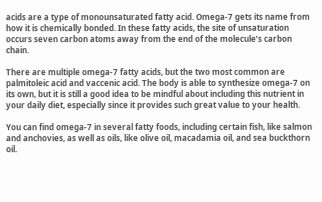acids are a type of monounsaturated fatty acid. Omega-7 gets its name from how it is chemically bonded. In these fatty acids, the site of unsaturation occurs seven carbon atoms away from the end of the molecule’s carbon chain.

There are multiple omega-7 fatty acids, but the two most common are palmitoleic acid and vaccenic acid. The body is able to synthesize omega-7 on its own, but it is still a good idea to be mindful about including this nutrient in your daily diet, especially since it provides such great value to your health.

You can find omega-7 in several fatty foods, including certain fish, like salmon and anchovies, as well as oils, like olive oil, macadamia oil, and sea buckthorn oil.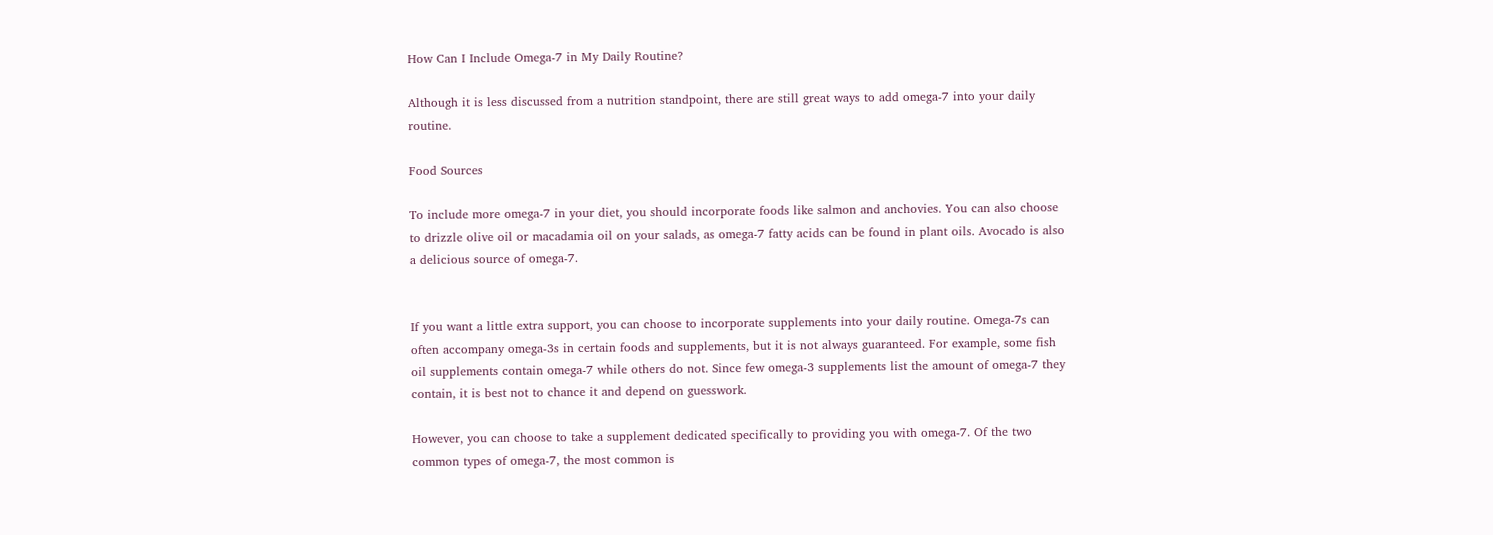How Can I Include Omega-7 in My Daily Routine?

Although it is less discussed from a nutrition standpoint, there are still great ways to add omega-7 into your daily routine.

Food Sources

To include more omega-7 in your diet, you should incorporate foods like salmon and anchovies. You can also choose to drizzle olive oil or macadamia oil on your salads, as omega-7 fatty acids can be found in plant oils. Avocado is also a delicious source of omega-7.


If you want a little extra support, you can choose to incorporate supplements into your daily routine. Omega-7s can often accompany omega-3s in certain foods and supplements, but it is not always guaranteed. For example, some fish oil supplements contain omega-7 while others do not. Since few omega-3 supplements list the amount of omega-7 they contain, it is best not to chance it and depend on guesswork.

However, you can choose to take a supplement dedicated specifically to providing you with omega-7. Of the two common types of omega-7, the most common is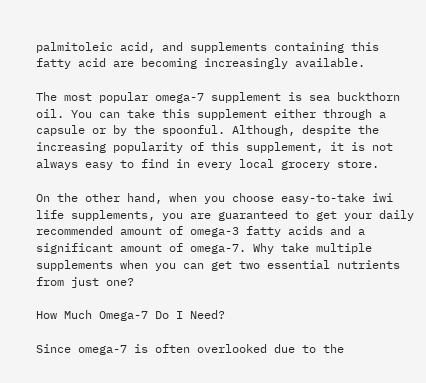palmitoleic acid, and supplements containing this fatty acid are becoming increasingly available.

The most popular omega-7 supplement is sea buckthorn oil. You can take this supplement either through a capsule or by the spoonful. Although, despite the increasing popularity of this supplement, it is not always easy to find in every local grocery store.

On the other hand, when you choose easy-to-take iwi life supplements, you are guaranteed to get your daily recommended amount of omega-3 fatty acids and a significant amount of omega-7. Why take multiple supplements when you can get two essential nutrients from just one?

How Much Omega-7 Do I Need?

Since omega-7 is often overlooked due to the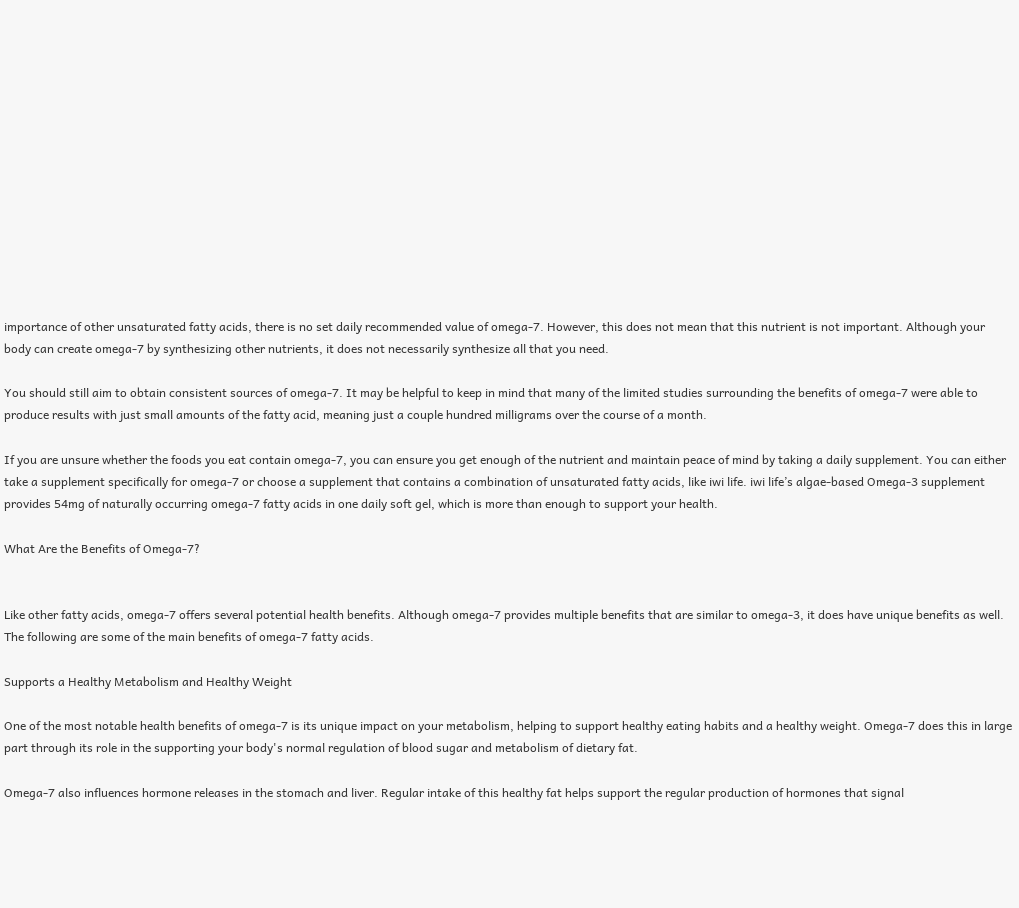importance of other unsaturated fatty acids, there is no set daily recommended value of omega-7. However, this does not mean that this nutrient is not important. Although your body can create omega-7 by synthesizing other nutrients, it does not necessarily synthesize all that you need.

You should still aim to obtain consistent sources of omega-7. It may be helpful to keep in mind that many of the limited studies surrounding the benefits of omega-7 were able to produce results with just small amounts of the fatty acid, meaning just a couple hundred milligrams over the course of a month.

If you are unsure whether the foods you eat contain omega-7, you can ensure you get enough of the nutrient and maintain peace of mind by taking a daily supplement. You can either take a supplement specifically for omega-7 or choose a supplement that contains a combination of unsaturated fatty acids, like iwi life. iwi life’s algae-based Omega-3 supplement provides 54mg of naturally occurring omega-7 fatty acids in one daily soft gel, which is more than enough to support your health.

What Are the Benefits of Omega-7?


Like other fatty acids, omega-7 offers several potential health benefits. Although omega-7 provides multiple benefits that are similar to omega-3, it does have unique benefits as well. The following are some of the main benefits of omega-7 fatty acids.

Supports a Healthy Metabolism and Healthy Weight

One of the most notable health benefits of omega-7 is its unique impact on your metabolism, helping to support healthy eating habits and a healthy weight. Omega-7 does this in large part through its role in the supporting your body's normal regulation of blood sugar and metabolism of dietary fat.

Omega-7 also influences hormone releases in the stomach and liver. Regular intake of this healthy fat helps support the regular production of hormones that signal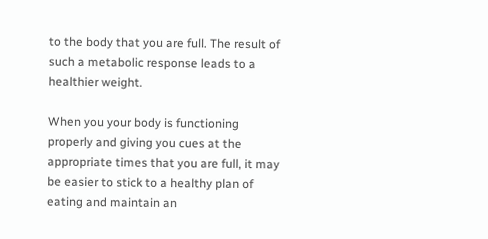to the body that you are full. The result of such a metabolic response leads to a healthier weight.

When you your body is functioning properly and giving you cues at the appropriate times that you are full, it may be easier to stick to a healthy plan of eating and maintain an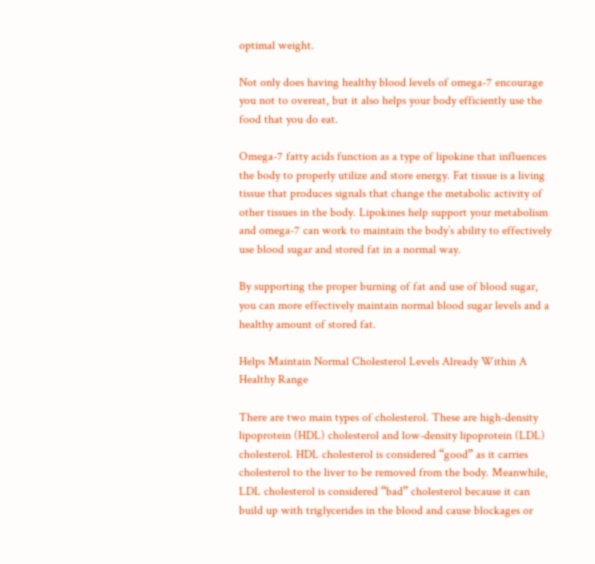optimal weight.

Not only does having healthy blood levels of omega-7 encourage you not to overeat, but it also helps your body efficiently use the food that you do eat.

Omega-7 fatty acids function as a type of lipokine that influences the body to properly utilize and store energy. Fat tissue is a living tissue that produces signals that change the metabolic activity of other tissues in the body. Lipokines help support your metabolism and omega-7 can work to maintain the body’s ability to effectively use blood sugar and stored fat in a normal way.

By supporting the proper burning of fat and use of blood sugar, you can more effectively maintain normal blood sugar levels and a healthy amount of stored fat.

Helps Maintain Normal Cholesterol Levels Already Within A Healthy Range

There are two main types of cholesterol. These are high-density lipoprotein (HDL) cholesterol and low-density lipoprotein (LDL) cholesterol. HDL cholesterol is considered “good” as it carries cholesterol to the liver to be removed from the body. Meanwhile, LDL cholesterol is considered “bad” cholesterol because it can build up with triglycerides in the blood and cause blockages or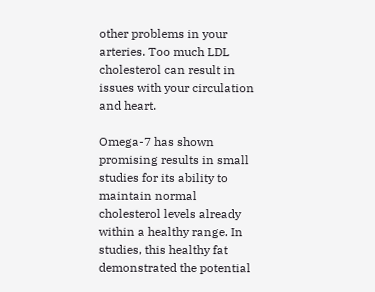other problems in your arteries. Too much LDL cholesterol can result in issues with your circulation and heart.

Omega-7 has shown promising results in small studies for its ability to maintain normal cholesterol levels already within a healthy range. In studies, this healthy fat demonstrated the potential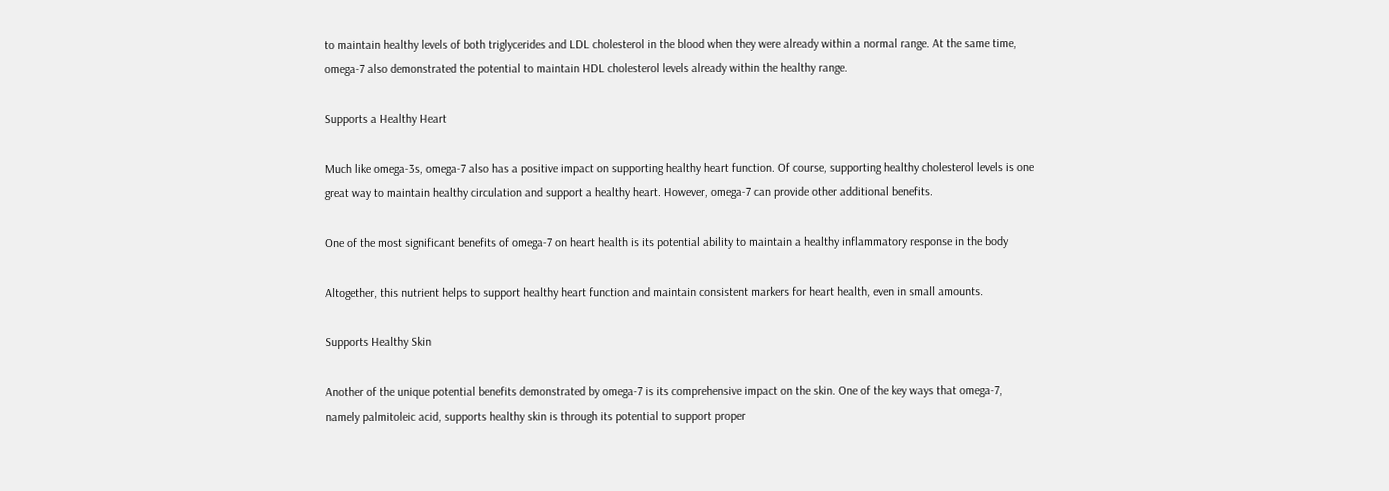to maintain healthy levels of both triglycerides and LDL cholesterol in the blood when they were already within a normal range. At the same time, omega-7 also demonstrated the potential to maintain HDL cholesterol levels already within the healthy range.

Supports a Healthy Heart

Much like omega-3s, omega-7 also has a positive impact on supporting healthy heart function. Of course, supporting healthy cholesterol levels is one great way to maintain healthy circulation and support a healthy heart. However, omega-7 can provide other additional benefits.

One of the most significant benefits of omega-7 on heart health is its potential ability to maintain a healthy inflammatory response in the body

Altogether, this nutrient helps to support healthy heart function and maintain consistent markers for heart health, even in small amounts.

Supports Healthy Skin

Another of the unique potential benefits demonstrated by omega-7 is its comprehensive impact on the skin. One of the key ways that omega-7, namely palmitoleic acid, supports healthy skin is through its potential to support proper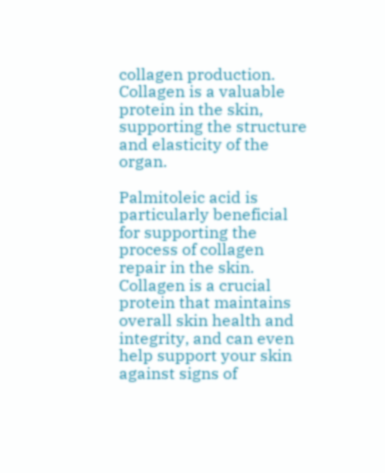collagen production. Collagen is a valuable protein in the skin, supporting the structure and elasticity of the organ.

Palmitoleic acid is particularly beneficial for supporting the process of collagen repair in the skin. Collagen is a crucial protein that maintains overall skin health and integrity, and can even help support your skin against signs of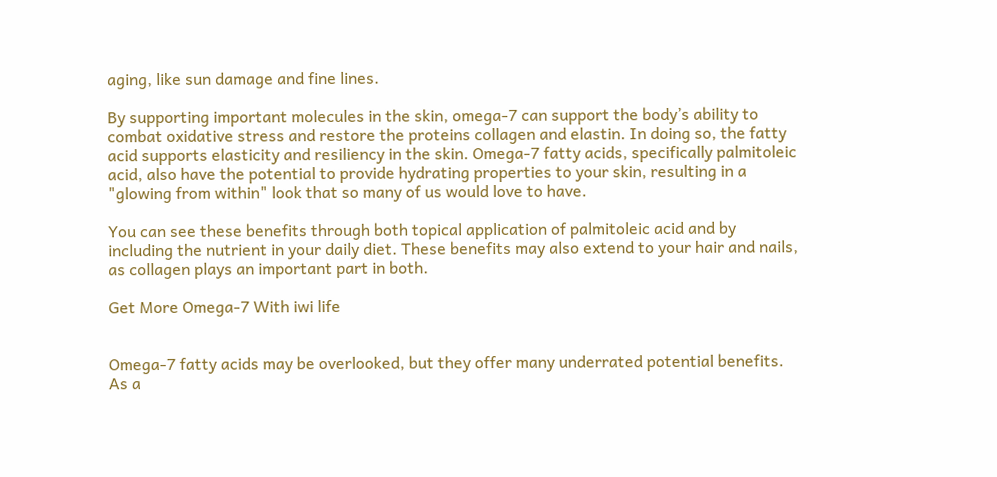aging, like sun damage and fine lines.

By supporting important molecules in the skin, omega-7 can support the body’s ability to combat oxidative stress and restore the proteins collagen and elastin. In doing so, the fatty acid supports elasticity and resiliency in the skin. Omega-7 fatty acids, specifically palmitoleic acid, also have the potential to provide hydrating properties to your skin, resulting in a "glowing from within" look that so many of us would love to have.

You can see these benefits through both topical application of palmitoleic acid and by including the nutrient in your daily diet. These benefits may also extend to your hair and nails, as collagen plays an important part in both.

Get More Omega-7 With iwi life


Omega-7 fatty acids may be overlooked, but they offer many underrated potential benefits. As a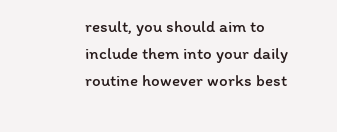result, you should aim to include them into your daily routine however works best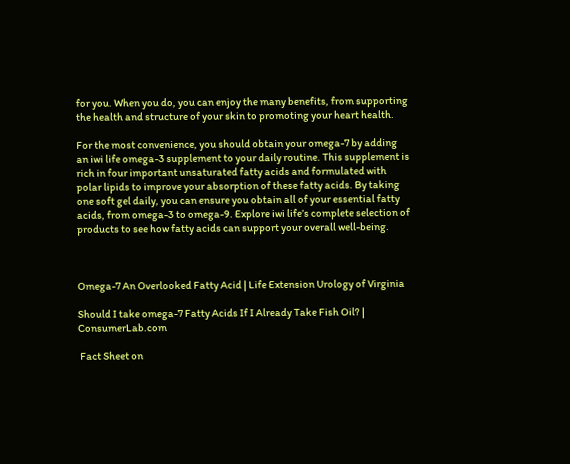for you. When you do, you can enjoy the many benefits, from supporting the health and structure of your skin to promoting your heart health.

For the most convenience, you should obtain your omega-7 by adding an iwi life omega-3 supplement to your daily routine. This supplement is rich in four important unsaturated fatty acids and formulated with polar lipids to improve your absorption of these fatty acids. By taking one soft gel daily, you can ensure you obtain all of your essential fatty acids, from omega-3 to omega-9. Explore iwi life’s complete selection of products to see how fatty acids can support your overall well-being.



Omega-7 An Overlooked Fatty Acid | Life Extension Urology of Virginia

Should I take omega-7 Fatty Acids If I Already Take Fish Oil? | ConsumerLab.com

 Fact Sheet on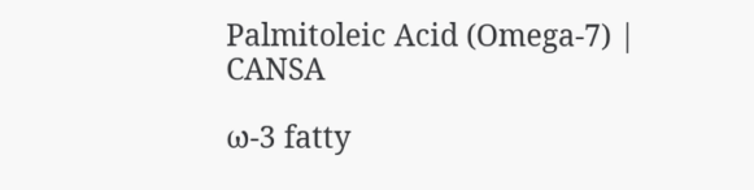Palmitoleic Acid (Omega-7) | CANSA

ω-3 fatty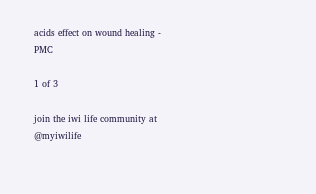acids effect on wound healing - PMC

1 of 3

join the iwi life community at @myiwilife